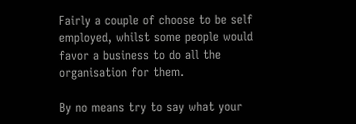Fairly a couple of choose to be self employed, whilst some people would favor a business to do all the organisation for them.

By no means try to say what your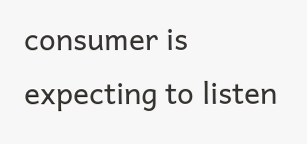consumer is expecting to listen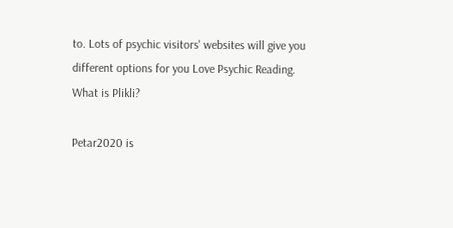to. Lots of psychic visitors' websites will give you different options for you Love Psychic Reading.
What is Plikli?

Petar2020 is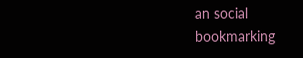an social bookmarking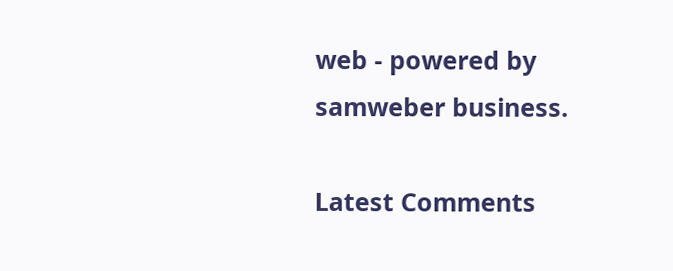web - powered by samweber business.

Latest Comments